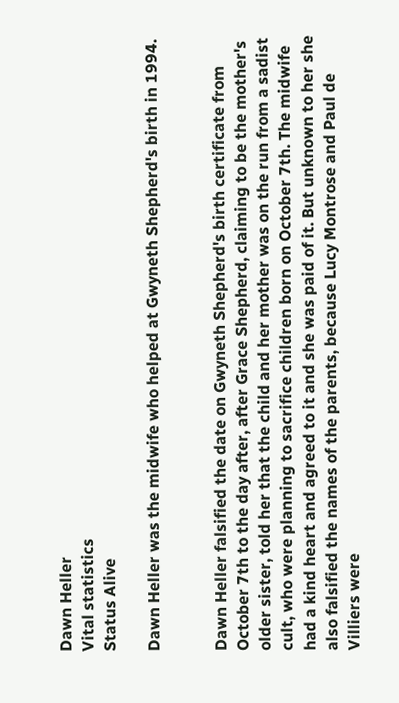Dawn Heller
Vital statistics
Status Alive

Dawn Heller was the midwife who helped at Gwyneth Shepherd's birth in 1994.


Dawn Heller falsified the date on Gwyneth Shepherd's birth certificate from October 7th to the day after, after Grace Shepherd, claiming to be the mother's older sister, told her that the child and her mother was on the run from a sadist cult, who were planning to sacrifice children born on October 7th. The midwife had a kind heart and agreed to it and she was paid of it. But unknown to her she also falsified the names of the parents, because Lucy Montrose and Paul de Villiers were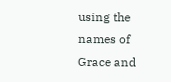using the names of Grace and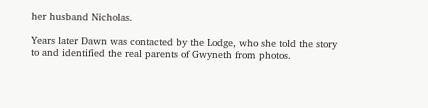her husband Nicholas.

Years later Dawn was contacted by the Lodge, who she told the story to and identified the real parents of Gwyneth from photos.